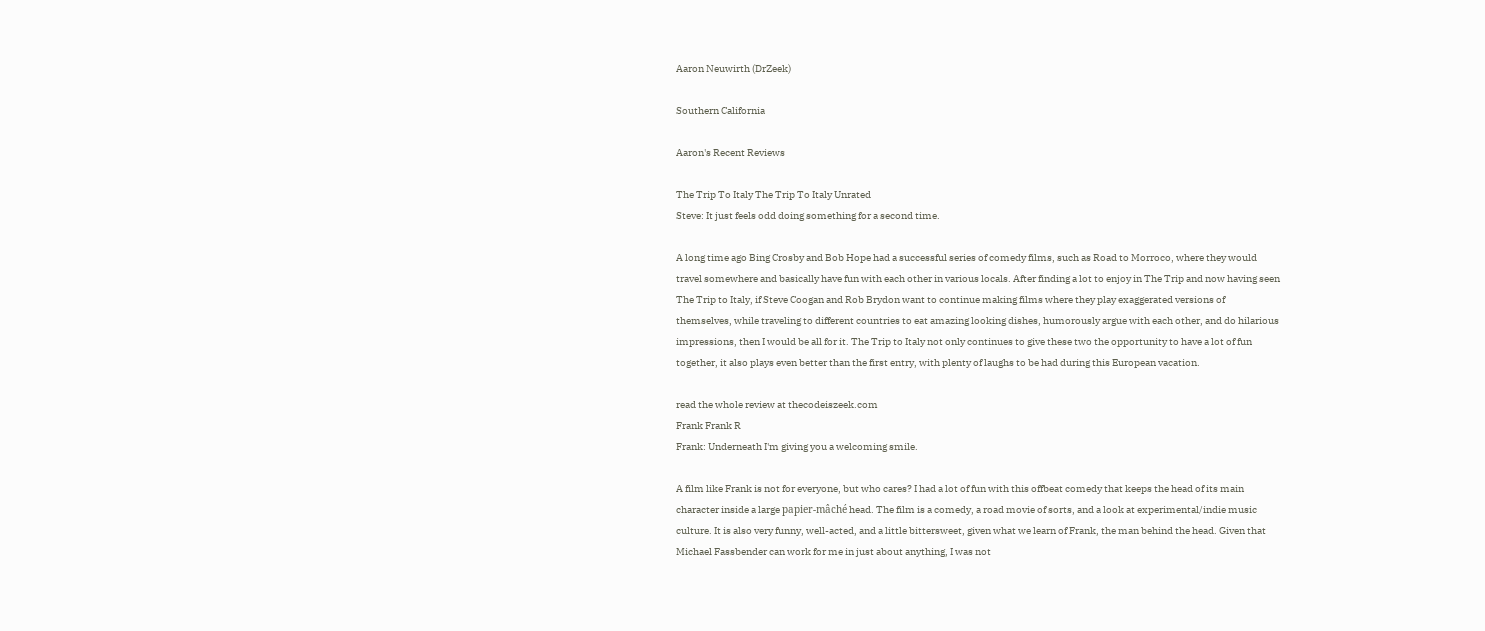Aaron Neuwirth (DrZeek)

Southern California

Aaron's Recent Reviews

The Trip To Italy The Trip To Italy Unrated
Steve: It just feels odd doing something for a second time.

A long time ago Bing Crosby and Bob Hope had a successful series of comedy films, such as Road to Morroco, where they would travel somewhere and basically have fun with each other in various locals. After finding a lot to enjoy in The Trip and now having seen The Trip to Italy, if Steve Coogan and Rob Brydon want to continue making films where they play exaggerated versions of themselves, while traveling to different countries to eat amazing looking dishes, humorously argue with each other, and do hilarious impressions, then I would be all for it. The Trip to Italy not only continues to give these two the opportunity to have a lot of fun together, it also plays even better than the first entry, with plenty of laughs to be had during this European vacation.

read the whole review at thecodeiszeek.com
Frank Frank R
Frank: Underneath I'm giving you a welcoming smile.

A film like Frank is not for everyone, but who cares? I had a lot of fun with this offbeat comedy that keeps the head of its main character inside a large papier-mâché head. The film is a comedy, a road movie of sorts, and a look at experimental/indie music culture. It is also very funny, well-acted, and a little bittersweet, given what we learn of Frank, the man behind the head. Given that Michael Fassbender can work for me in just about anything, I was not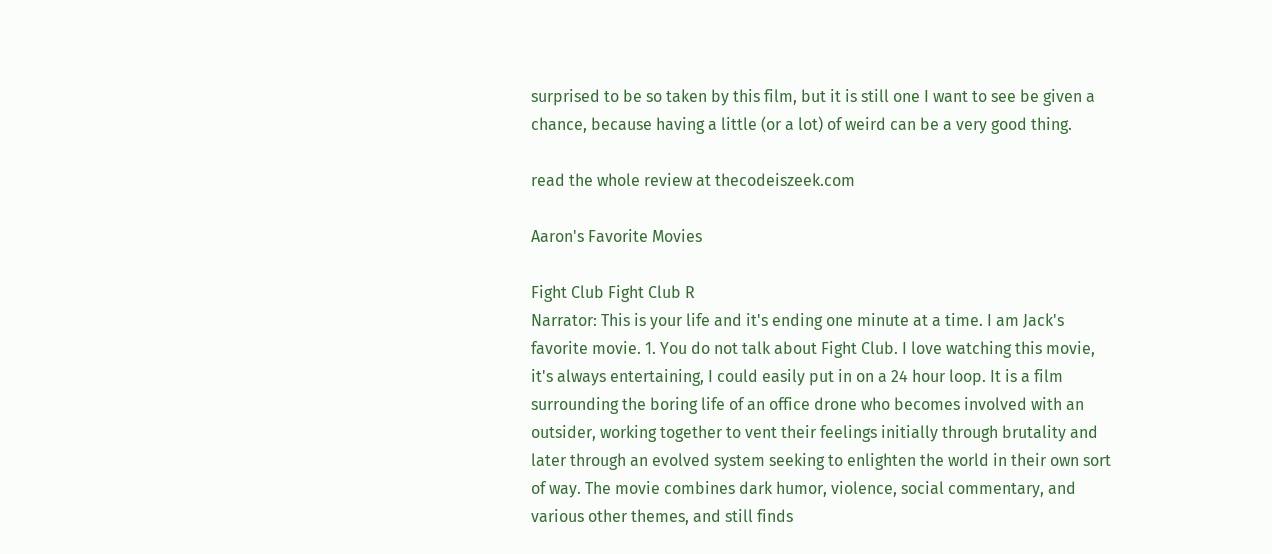surprised to be so taken by this film, but it is still one I want to see be given a chance, because having a little (or a lot) of weird can be a very good thing.

read the whole review at thecodeiszeek.com

Aaron's Favorite Movies

Fight Club Fight Club R
Narrator: This is your life and it's ending one minute at a time. I am Jack's favorite movie. 1. You do not talk about Fight Club. I love watching this movie, it's always entertaining, I could easily put in on a 24 hour loop. It is a film surrounding the boring life of an office drone who becomes involved with an outsider, working together to vent their feelings initially through brutality and later through an evolved system seeking to enlighten the world in their own sort of way. The movie combines dark humor, violence, social commentary, and various other themes, and still finds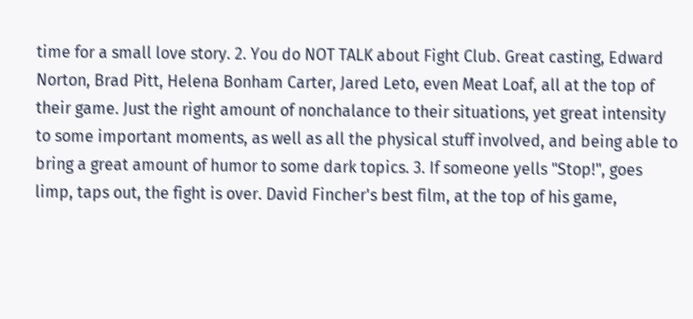time for a small love story. 2. You do NOT TALK about Fight Club. Great casting, Edward Norton, Brad Pitt, Helena Bonham Carter, Jared Leto, even Meat Loaf, all at the top of their game. Just the right amount of nonchalance to their situations, yet great intensity to some important moments, as well as all the physical stuff involved, and being able to bring a great amount of humor to some dark topics. 3. If someone yells "Stop!", goes limp, taps out, the fight is over. David Fincher's best film, at the top of his game,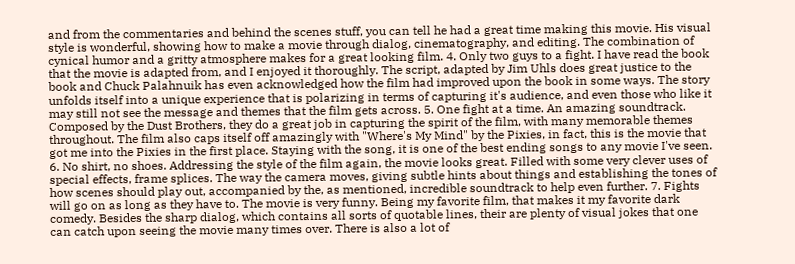and from the commentaries and behind the scenes stuff, you can tell he had a great time making this movie. His visual style is wonderful, showing how to make a movie through dialog, cinematography, and editing. The combination of cynical humor and a gritty atmosphere makes for a great looking film. 4. Only two guys to a fight. I have read the book that the movie is adapted from, and I enjoyed it thoroughly. The script, adapted by Jim Uhls does great justice to the book and Chuck Palahnuik has even acknowledged how the film had improved upon the book in some ways. The story unfolds itself into a unique experience that is polarizing in terms of capturing it's audience, and even those who like it may still not see the message and themes that the film gets across. 5. One fight at a time. An amazing soundtrack. Composed by the Dust Brothers, they do a great job in capturing the spirit of the film, with many memorable themes throughout. The film also caps itself off amazingly with "Where's My Mind" by the Pixies, in fact, this is the movie that got me into the Pixies in the first place. Staying with the song, it is one of the best ending songs to any movie I've seen. 6. No shirt, no shoes. Addressing the style of the film again, the movie looks great. Filled with some very clever uses of special effects, frame splices. The way the camera moves, giving subtle hints about things and establishing the tones of how scenes should play out, accompanied by the, as mentioned, incredible soundtrack to help even further. 7. Fights will go on as long as they have to. The movie is very funny. Being my favorite film, that makes it my favorite dark comedy. Besides the sharp dialog, which contains all sorts of quotable lines, their are plenty of visual jokes that one can catch upon seeing the movie many times over. There is also a lot of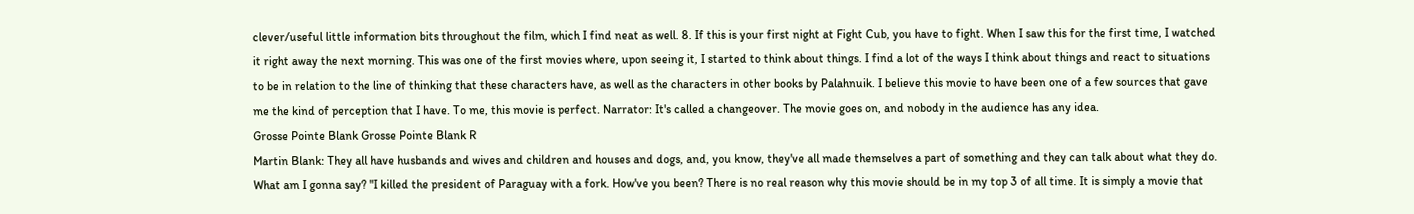clever/useful little information bits throughout the film, which I find neat as well. 8. If this is your first night at Fight Cub, you have to fight. When I saw this for the first time, I watched it right away the next morning. This was one of the first movies where, upon seeing it, I started to think about things. I find a lot of the ways I think about things and react to situations to be in relation to the line of thinking that these characters have, as well as the characters in other books by Palahnuik. I believe this movie to have been one of a few sources that gave me the kind of perception that I have. To me, this movie is perfect. Narrator: It's called a changeover. The movie goes on, and nobody in the audience has any idea.
Grosse Pointe Blank Grosse Pointe Blank R
Martin Blank: They all have husbands and wives and children and houses and dogs, and, you know, they've all made themselves a part of something and they can talk about what they do. What am I gonna say? "I killed the president of Paraguay with a fork. How've you been? There is no real reason why this movie should be in my top 3 of all time. It is simply a movie that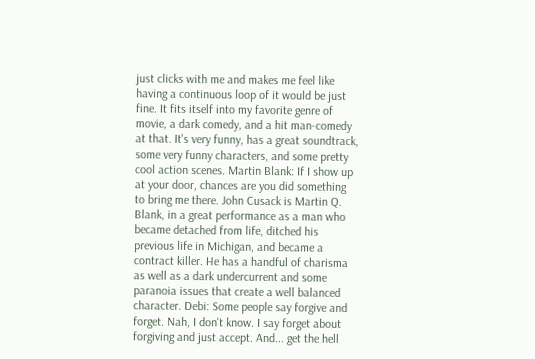just clicks with me and makes me feel like having a continuous loop of it would be just fine. It fits itself into my favorite genre of movie, a dark comedy, and a hit man-comedy at that. It's very funny, has a great soundtrack, some very funny characters, and some pretty cool action scenes. Martin Blank: If I show up at your door, chances are you did something to bring me there. John Cusack is Martin Q. Blank, in a great performance as a man who became detached from life, ditched his previous life in Michigan, and became a contract killer. He has a handful of charisma as well as a dark undercurrent and some paranoia issues that create a well balanced character. Debi: Some people say forgive and forget. Nah, I don't know. I say forget about forgiving and just accept. And... get the hell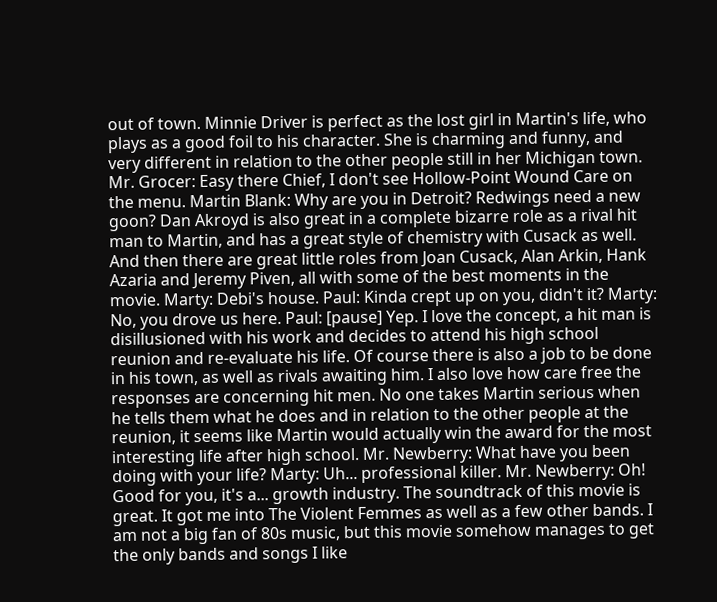out of town. Minnie Driver is perfect as the lost girl in Martin's life, who plays as a good foil to his character. She is charming and funny, and very different in relation to the other people still in her Michigan town. Mr. Grocer: Easy there Chief, I don't see Hollow-Point Wound Care on the menu. Martin Blank: Why are you in Detroit? Redwings need a new goon? Dan Akroyd is also great in a complete bizarre role as a rival hit man to Martin, and has a great style of chemistry with Cusack as well. And then there are great little roles from Joan Cusack, Alan Arkin, Hank Azaria and Jeremy Piven, all with some of the best moments in the movie. Marty: Debi's house. Paul: Kinda crept up on you, didn't it? Marty: No, you drove us here. Paul: [pause] Yep. I love the concept, a hit man is disillusioned with his work and decides to attend his high school reunion and re-evaluate his life. Of course there is also a job to be done in his town, as well as rivals awaiting him. I also love how care free the responses are concerning hit men. No one takes Martin serious when he tells them what he does and in relation to the other people at the reunion, it seems like Martin would actually win the award for the most interesting life after high school. Mr. Newberry: What have you been doing with your life? Marty: Uh... professional killer. Mr. Newberry: Oh! Good for you, it's a... growth industry. The soundtrack of this movie is great. It got me into The Violent Femmes as well as a few other bands. I am not a big fan of 80s music, but this movie somehow manages to get the only bands and songs I like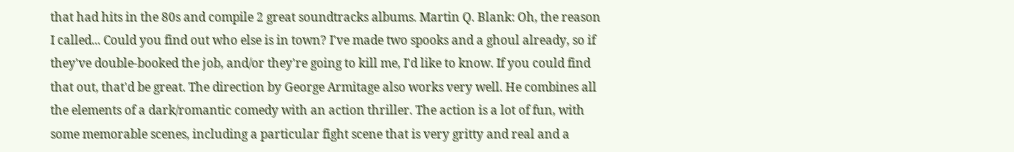that had hits in the 80s and compile 2 great soundtracks albums. Martin Q. Blank: Oh, the reason I called... Could you find out who else is in town? I've made two spooks and a ghoul already, so if they've double-booked the job, and/or they're going to kill me, I'd like to know. If you could find that out, that'd be great. The direction by George Armitage also works very well. He combines all the elements of a dark/romantic comedy with an action thriller. The action is a lot of fun, with some memorable scenes, including a particular fight scene that is very gritty and real and a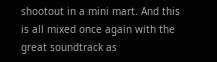shootout in a mini mart. And this is all mixed once again with the great soundtrack as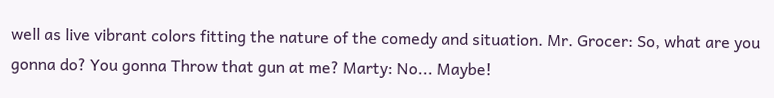well as live vibrant colors fitting the nature of the comedy and situation. Mr. Grocer: So, what are you gonna do? You gonna Throw that gun at me? Marty: No... Maybe!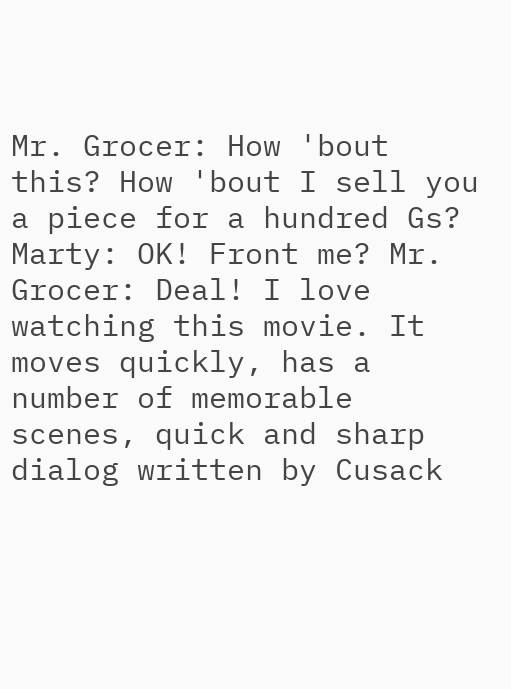Mr. Grocer: How 'bout this? How 'bout I sell you a piece for a hundred Gs? Marty: OK! Front me? Mr. Grocer: Deal! I love watching this movie. It moves quickly, has a number of memorable scenes, quick and sharp dialog written by Cusack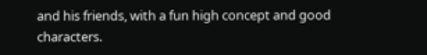and his friends, with a fun high concept and good characters.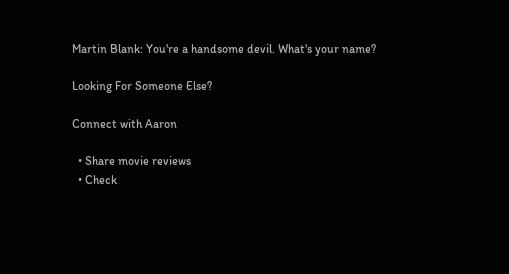Martin Blank: You're a handsome devil. What's your name?

Looking For Someone Else?

Connect with Aaron

  • Share movie reviews
  • Check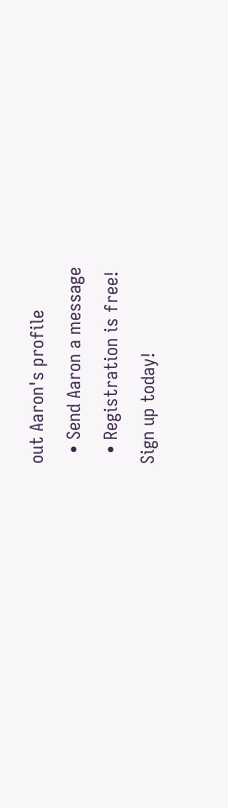out Aaron's profile
  • Send Aaron a message
  • Registration is free!
Sign up today!